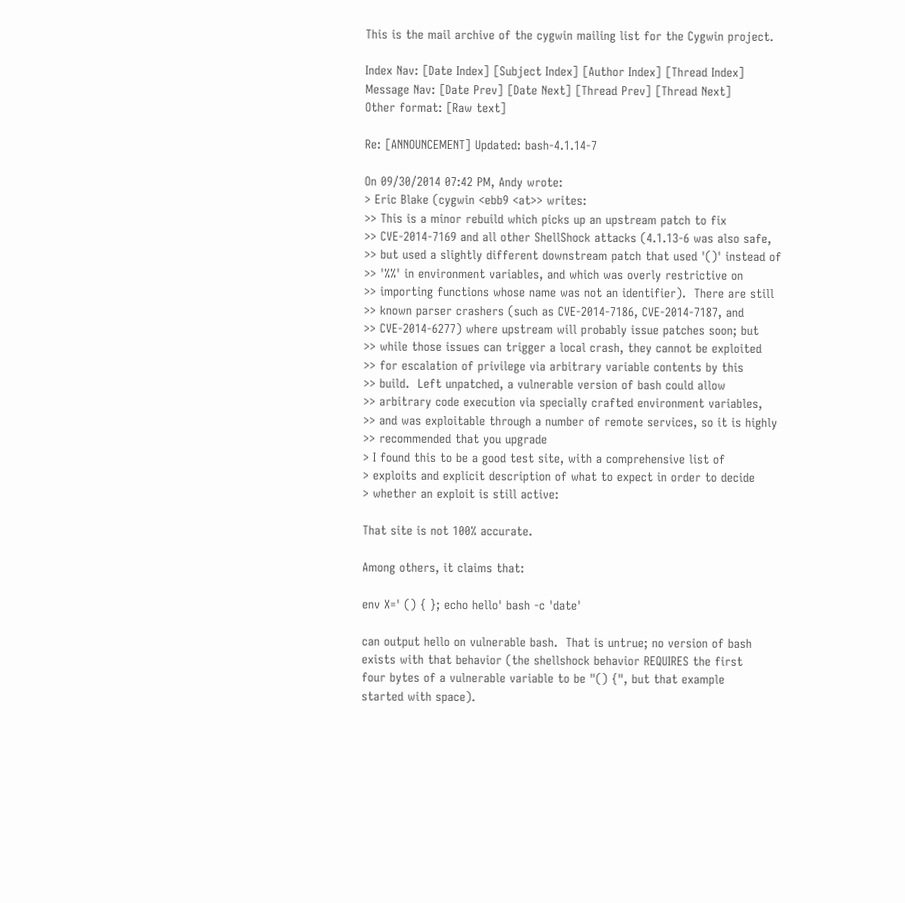This is the mail archive of the cygwin mailing list for the Cygwin project.

Index Nav: [Date Index] [Subject Index] [Author Index] [Thread Index]
Message Nav: [Date Prev] [Date Next] [Thread Prev] [Thread Next]
Other format: [Raw text]

Re: [ANNOUNCEMENT] Updated: bash-4.1.14-7

On 09/30/2014 07:42 PM, Andy wrote:
> Eric Blake (cygwin <ebb9 <at>> writes:
>> This is a minor rebuild which picks up an upstream patch to fix
>> CVE-2014-7169 and all other ShellShock attacks (4.1.13-6 was also safe,
>> but used a slightly different downstream patch that used '()' instead of
>> '%%' in environment variables, and which was overly restrictive on
>> importing functions whose name was not an identifier).  There are still
>> known parser crashers (such as CVE-2014-7186, CVE-2014-7187, and
>> CVE-2014-6277) where upstream will probably issue patches soon; but
>> while those issues can trigger a local crash, they cannot be exploited
>> for escalation of privilege via arbitrary variable contents by this
>> build.  Left unpatched, a vulnerable version of bash could allow
>> arbitrary code execution via specially crafted environment variables,
>> and was exploitable through a number of remote services, so it is highly
>> recommended that you upgrade
> I found this to be a good test site, with a comprehensive list of
> exploits and explicit description of what to expect in order to decide
> whether an exploit is still active:

That site is not 100% accurate.

Among others, it claims that:

env X=' () { }; echo hello' bash -c 'date'

can output hello on vulnerable bash.  That is untrue; no version of bash
exists with that behavior (the shellshock behavior REQUIRES the first
four bytes of a vulnerable variable to be "() {", but that example
started with space).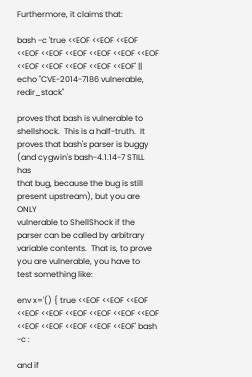Furthermore, it claims that:

bash -c 'true <<EOF <<EOF <<EOF <<EOF <<EOF <<EOF <<EOF <<EOF <<EOF
<<EOF <<EOF <<EOF <<EOF <<EOF' ||
echo "CVE-2014-7186 vulnerable, redir_stack"

proves that bash is vulnerable to shellshock.  This is a half-truth.  It
proves that bash's parser is buggy (and cygwin's bash-4.1.14-7 STILL has
that bug, because the bug is still present upstream), but you are ONLY
vulnerable to ShellShock if the parser can be called by arbitrary
variable contents.  That is, to prove you are vulnerable, you have to
test something like:

env x='() { true <<EOF <<EOF <<EOF <<EOF <<EOF <<EOF <<EOF <<EOF <<EOF
<<EOF <<EOF <<EOF <<EOF <<EOF' bash -c :

and if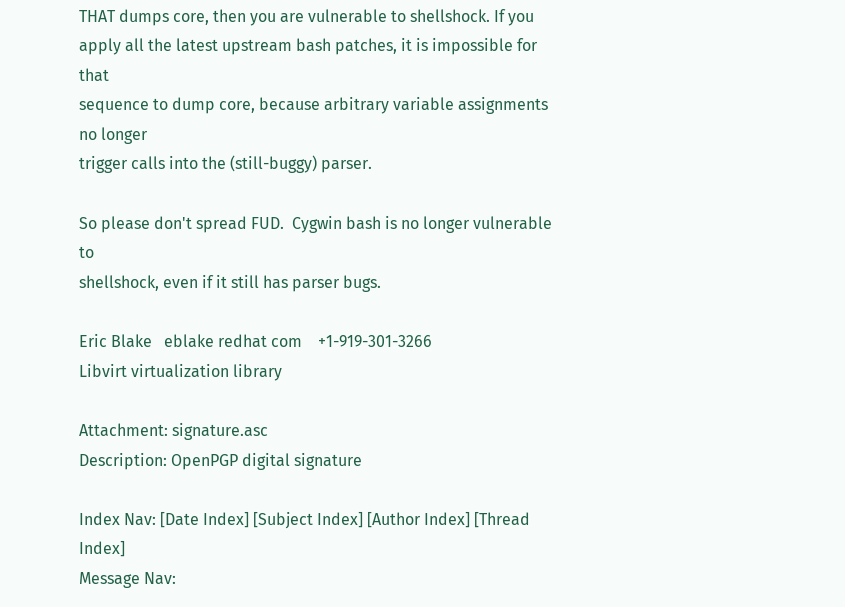THAT dumps core, then you are vulnerable to shellshock. If you
apply all the latest upstream bash patches, it is impossible for that
sequence to dump core, because arbitrary variable assignments no longer
trigger calls into the (still-buggy) parser.

So please don't spread FUD.  Cygwin bash is no longer vulnerable to
shellshock, even if it still has parser bugs.

Eric Blake   eblake redhat com    +1-919-301-3266
Libvirt virtualization library

Attachment: signature.asc
Description: OpenPGP digital signature

Index Nav: [Date Index] [Subject Index] [Author Index] [Thread Index]
Message Nav: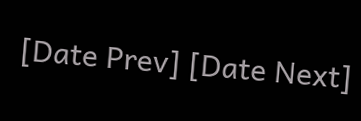[Date Prev] [Date Next]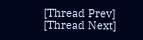[Thread Prev] [Thread Next]